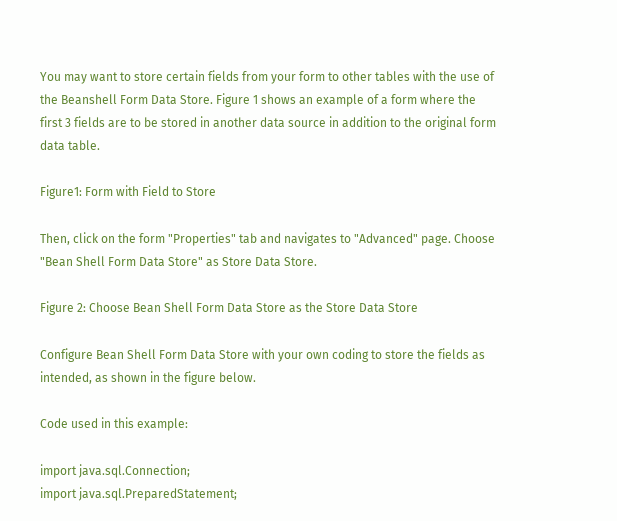You may want to store certain fields from your form to other tables with the use of the Beanshell Form Data Store. Figure 1 shows an example of a form where the first 3 fields are to be stored in another data source in addition to the original form data table.

Figure1: Form with Field to Store

Then, click on the form "Properties" tab and navigates to "Advanced" page. Choose "Bean Shell Form Data Store" as Store Data Store.

Figure 2: Choose Bean Shell Form Data Store as the Store Data Store

Configure Bean Shell Form Data Store with your own coding to store the fields as intended, as shown in the figure below.

Code used in this example:

import java.sql.Connection;
import java.sql.PreparedStatement;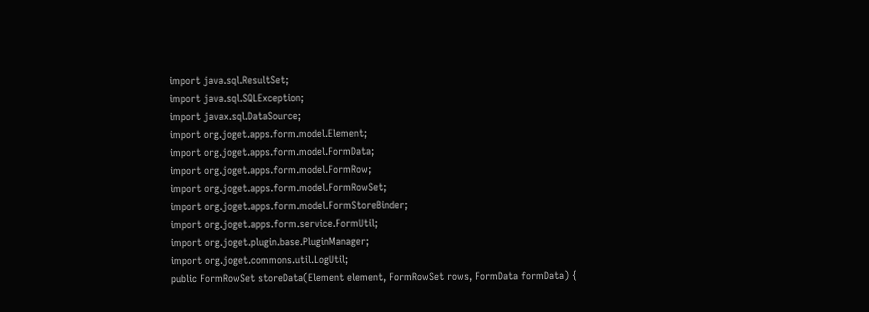import java.sql.ResultSet;
import java.sql.SQLException;
import javax.sql.DataSource;
import org.joget.apps.form.model.Element;
import org.joget.apps.form.model.FormData;
import org.joget.apps.form.model.FormRow;
import org.joget.apps.form.model.FormRowSet;
import org.joget.apps.form.model.FormStoreBinder;
import org.joget.apps.form.service.FormUtil;
import org.joget.plugin.base.PluginManager;
import org.joget.commons.util.LogUtil;
public FormRowSet storeData(Element element, FormRowSet rows, FormData formData) {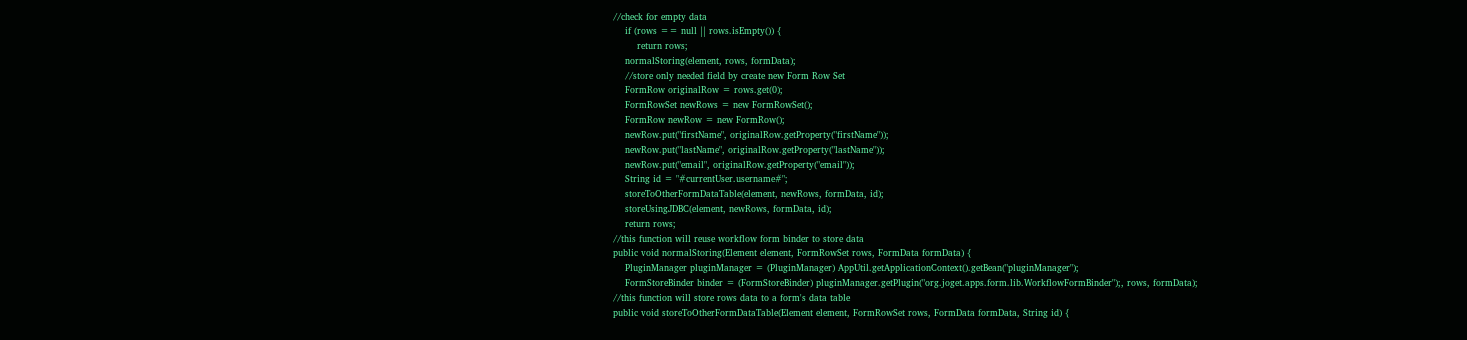//check for empty data
    if (rows == null || rows.isEmpty()) {
        return rows;
    normalStoring(element, rows, formData);
    //store only needed field by create new Form Row Set
    FormRow originalRow = rows.get(0);
    FormRowSet newRows = new FormRowSet();
    FormRow newRow = new FormRow();
    newRow.put("firstName", originalRow.getProperty("firstName"));
    newRow.put("lastName", originalRow.getProperty("lastName"));
    newRow.put("email", originalRow.getProperty("email"));
    String id = "#currentUser.username#";
    storeToOtherFormDataTable(element, newRows, formData, id);
    storeUsingJDBC(element, newRows, formData, id);
    return rows;
//this function will reuse workflow form binder to store data
public void normalStoring(Element element, FormRowSet rows, FormData formData) {
    PluginManager pluginManager = (PluginManager) AppUtil.getApplicationContext().getBean("pluginManager");
    FormStoreBinder binder = (FormStoreBinder) pluginManager.getPlugin("org.joget.apps.form.lib.WorkflowFormBinder");, rows, formData);
//this function will store rows data to a form's data table
public void storeToOtherFormDataTable(Element element, FormRowSet rows, FormData formData, String id) {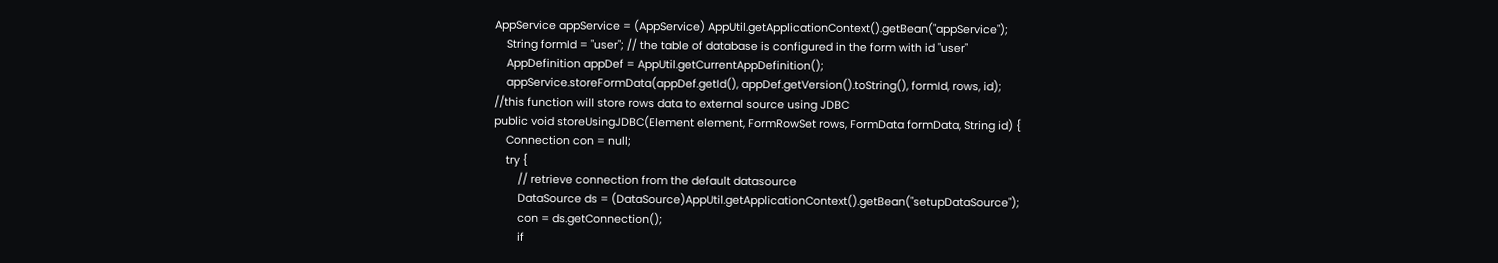AppService appService = (AppService) AppUtil.getApplicationContext().getBean("appService");
    String formId = "user"; // the table of database is configured in the form with id "user"
    AppDefinition appDef = AppUtil.getCurrentAppDefinition();
    appService.storeFormData(appDef.getId(), appDef.getVersion().toString(), formId, rows, id);
//this function will store rows data to external source using JDBC
public void storeUsingJDBC(Element element, FormRowSet rows, FormData formData, String id) {
    Connection con = null;
    try {
        // retrieve connection from the default datasource
        DataSource ds = (DataSource)AppUtil.getApplicationContext().getBean("setupDataSource");
        con = ds.getConnection();
        if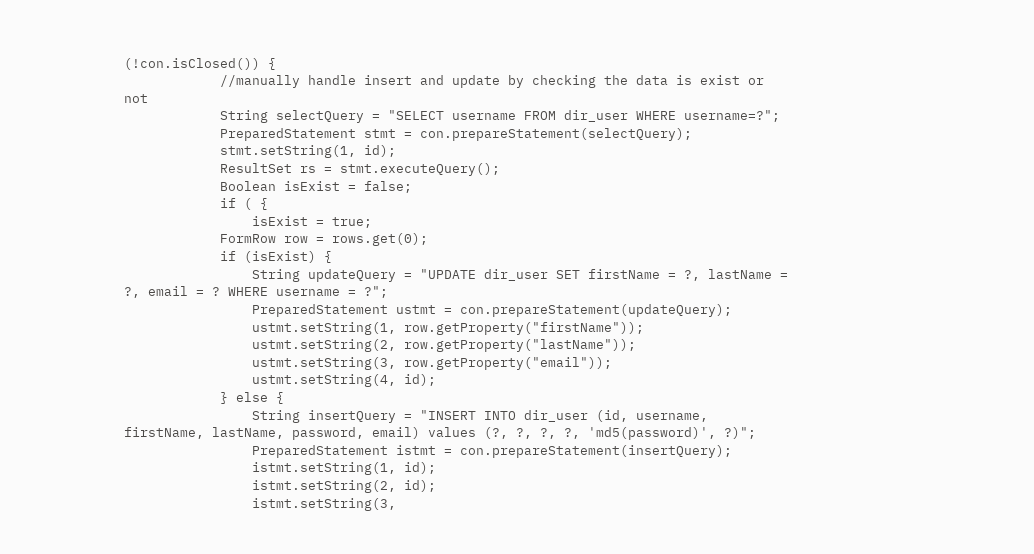(!con.isClosed()) {
            //manually handle insert and update by checking the data is exist or not
            String selectQuery = "SELECT username FROM dir_user WHERE username=?";
            PreparedStatement stmt = con.prepareStatement(selectQuery);
            stmt.setString(1, id);
            ResultSet rs = stmt.executeQuery();
            Boolean isExist = false;
            if ( {
                isExist = true;
            FormRow row = rows.get(0);
            if (isExist) {
                String updateQuery = "UPDATE dir_user SET firstName = ?, lastName = ?, email = ? WHERE username = ?";
                PreparedStatement ustmt = con.prepareStatement(updateQuery);
                ustmt.setString(1, row.getProperty("firstName"));
                ustmt.setString(2, row.getProperty("lastName"));
                ustmt.setString(3, row.getProperty("email"));
                ustmt.setString(4, id);
            } else {
                String insertQuery = "INSERT INTO dir_user (id, username, firstName, lastName, password, email) values (?, ?, ?, ?, 'md5(password)', ?)";
                PreparedStatement istmt = con.prepareStatement(insertQuery);
                istmt.setString(1, id);
                istmt.setString(2, id);
                istmt.setString(3,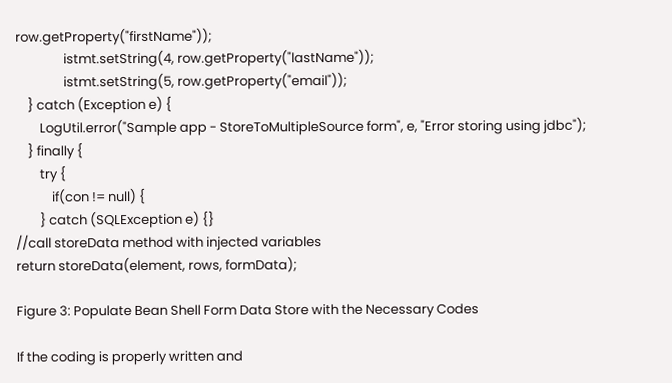row.getProperty("firstName"));
                istmt.setString(4, row.getProperty("lastName"));
                istmt.setString(5, row.getProperty("email"));
    } catch (Exception e) {
        LogUtil.error("Sample app - StoreToMultipleSource form", e, "Error storing using jdbc");
    } finally {
        try {
            if(con != null) {
        } catch (SQLException e) {}
//call storeData method with injected variables
return storeData(element, rows, formData);

Figure 3: Populate Bean Shell Form Data Store with the Necessary Codes

If the coding is properly written and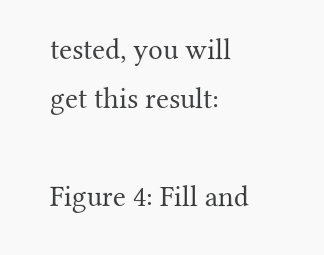tested, you will get this result:

Figure 4: Fill and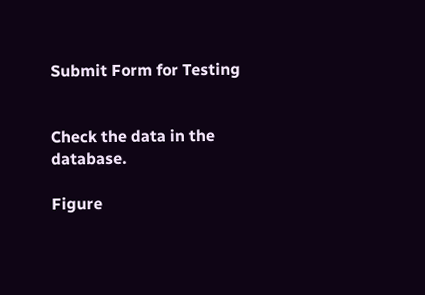Submit Form for Testing


Check the data in the database.

Figure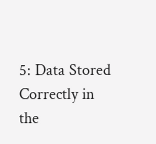5: Data Stored Correctly in the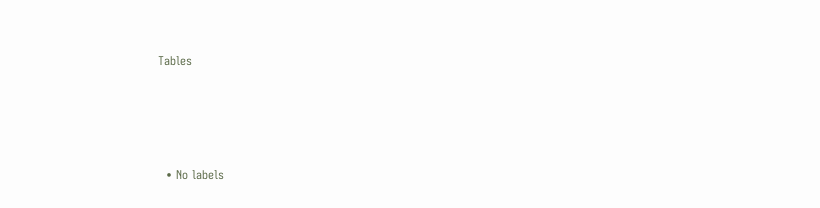Tables




  • No labels